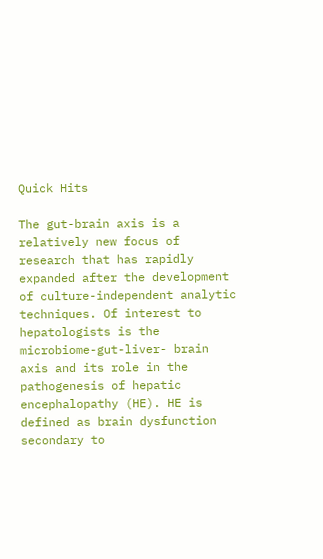Quick Hits

The gut-brain axis is a relatively new focus of research that has rapidly expanded after the development of culture-independent analytic techniques. Of interest to hepatologists is the microbiome-gut-liver- brain axis and its role in the pathogenesis of hepatic encephalopathy (HE). HE is defined as brain dysfunction secondary to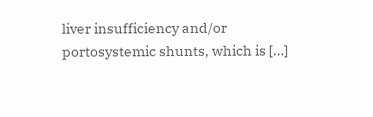liver insufficiency and/or portosystemic shunts, which is […]